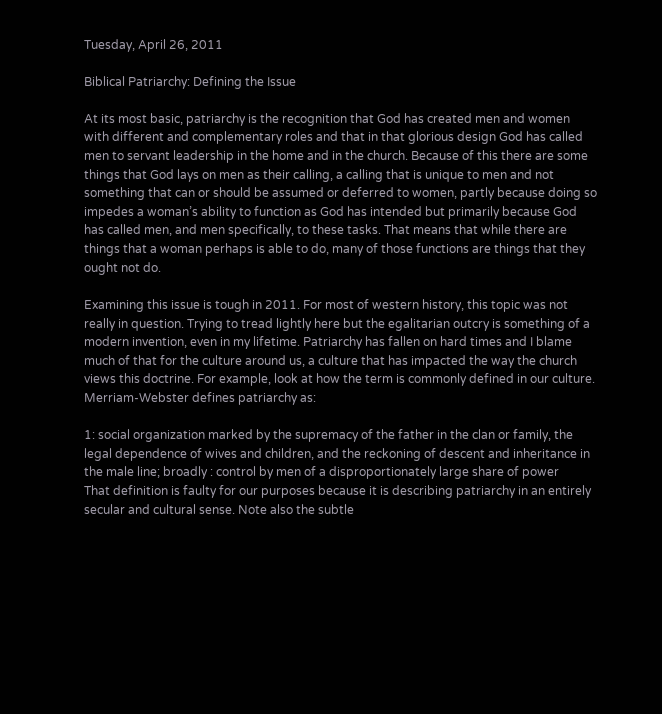Tuesday, April 26, 2011

Biblical Patriarchy: Defining the Issue

At its most basic, patriarchy is the recognition that God has created men and women with different and complementary roles and that in that glorious design God has called men to servant leadership in the home and in the church. Because of this there are some things that God lays on men as their calling, a calling that is unique to men and not something that can or should be assumed or deferred to women, partly because doing so impedes a woman’s ability to function as God has intended but primarily because God has called men, and men specifically, to these tasks. That means that while there are things that a woman perhaps is able to do, many of those functions are things that they ought not do.

Examining this issue is tough in 2011. For most of western history, this topic was not really in question. Trying to tread lightly here but the egalitarian outcry is something of a modern invention, even in my lifetime. Patriarchy has fallen on hard times and I blame much of that for the culture around us, a culture that has impacted the way the church views this doctrine. For example, look at how the term is commonly defined in our culture. Merriam-Webster defines patriarchy as:

1: social organization marked by the supremacy of the father in the clan or family, the legal dependence of wives and children, and the reckoning of descent and inheritance in the male line; broadly : control by men of a disproportionately large share of power
That definition is faulty for our purposes because it is describing patriarchy in an entirely secular and cultural sense. Note also the subtle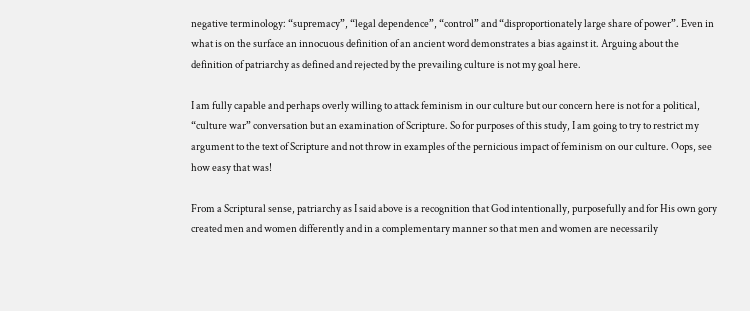negative terminology: “supremacy”, “legal dependence”, “control” and “disproportionately large share of power”. Even in what is on the surface an innocuous definition of an ancient word demonstrates a bias against it. Arguing about the definition of patriarchy as defined and rejected by the prevailing culture is not my goal here.

I am fully capable and perhaps overly willing to attack feminism in our culture but our concern here is not for a political, “culture war” conversation but an examination of Scripture. So for purposes of this study, I am going to try to restrict my argument to the text of Scripture and not throw in examples of the pernicious impact of feminism on our culture. Oops, see how easy that was!

From a Scriptural sense, patriarchy as I said above is a recognition that God intentionally, purposefully and for His own gory created men and women differently and in a complementary manner so that men and women are necessarily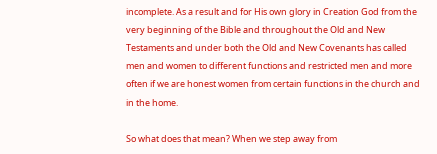incomplete. As a result and for His own glory in Creation God from the very beginning of the Bible and throughout the Old and New Testaments and under both the Old and New Covenants has called men and women to different functions and restricted men and more often if we are honest women from certain functions in the church and in the home.

So what does that mean? When we step away from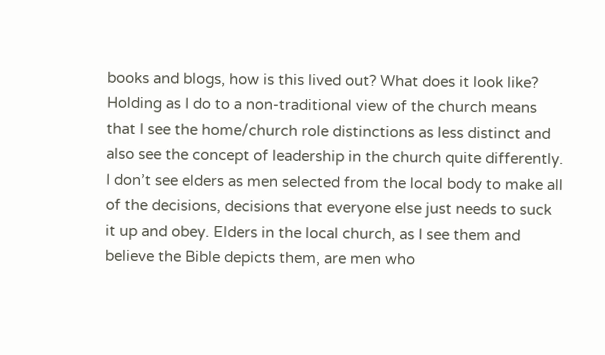books and blogs, how is this lived out? What does it look like? Holding as I do to a non-traditional view of the church means that I see the home/church role distinctions as less distinct and also see the concept of leadership in the church quite differently. I don’t see elders as men selected from the local body to make all of the decisions, decisions that everyone else just needs to suck it up and obey. Elders in the local church, as I see them and believe the Bible depicts them, are men who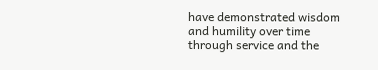have demonstrated wisdom and humility over time through service and the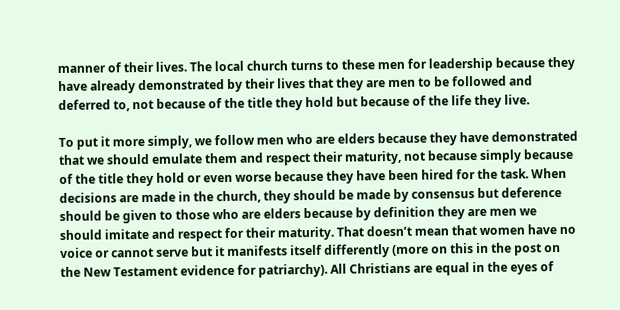manner of their lives. The local church turns to these men for leadership because they have already demonstrated by their lives that they are men to be followed and deferred to, not because of the title they hold but because of the life they live.

To put it more simply, we follow men who are elders because they have demonstrated that we should emulate them and respect their maturity, not because simply because of the title they hold or even worse because they have been hired for the task. When decisions are made in the church, they should be made by consensus but deference should be given to those who are elders because by definition they are men we should imitate and respect for their maturity. That doesn’t mean that women have no voice or cannot serve but it manifests itself differently (more on this in the post on the New Testament evidence for patriarchy). All Christians are equal in the eyes of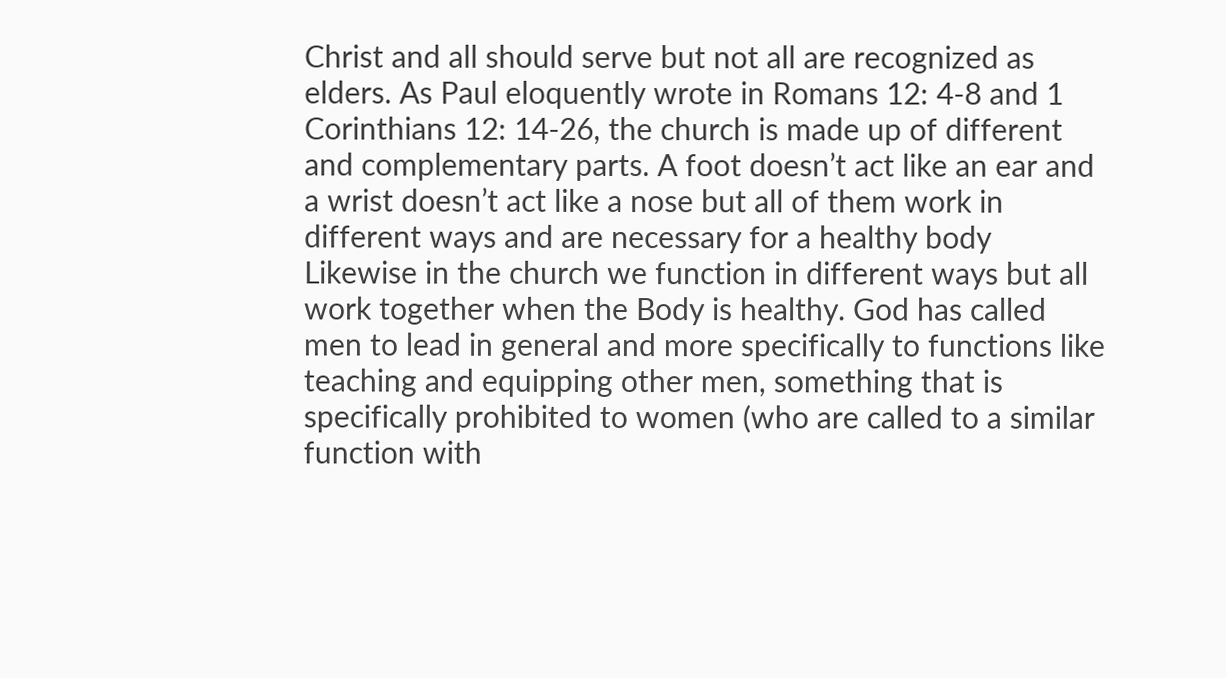Christ and all should serve but not all are recognized as elders. As Paul eloquently wrote in Romans 12: 4-8 and 1 Corinthians 12: 14-26, the church is made up of different and complementary parts. A foot doesn’t act like an ear and a wrist doesn’t act like a nose but all of them work in different ways and are necessary for a healthy body Likewise in the church we function in different ways but all work together when the Body is healthy. God has called men to lead in general and more specifically to functions like teaching and equipping other men, something that is specifically prohibited to women (who are called to a similar function with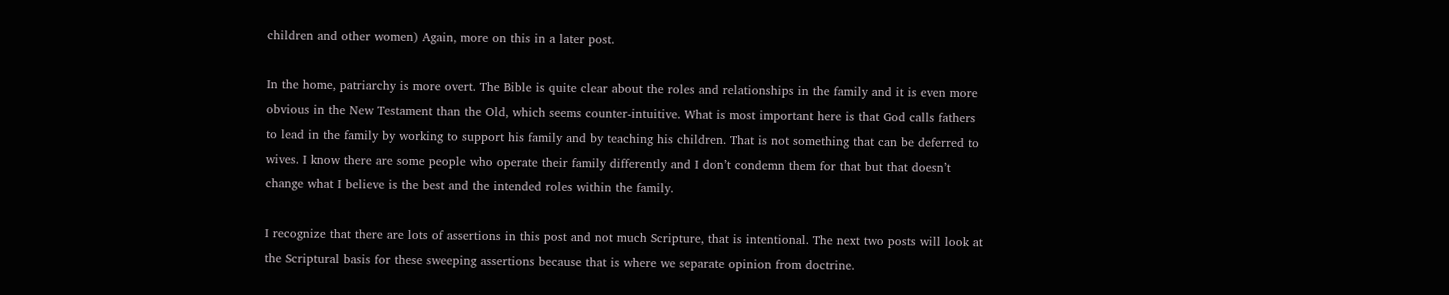children and other women) Again, more on this in a later post.

In the home, patriarchy is more overt. The Bible is quite clear about the roles and relationships in the family and it is even more obvious in the New Testament than the Old, which seems counter-intuitive. What is most important here is that God calls fathers to lead in the family by working to support his family and by teaching his children. That is not something that can be deferred to wives. I know there are some people who operate their family differently and I don’t condemn them for that but that doesn’t change what I believe is the best and the intended roles within the family.

I recognize that there are lots of assertions in this post and not much Scripture, that is intentional. The next two posts will look at the Scriptural basis for these sweeping assertions because that is where we separate opinion from doctrine.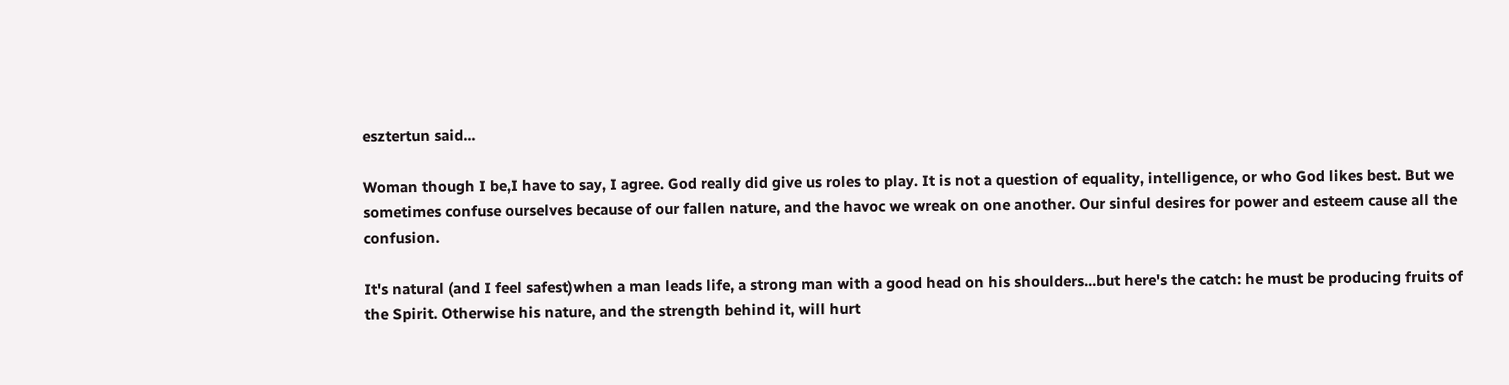esztertun said...

Woman though I be,I have to say, I agree. God really did give us roles to play. It is not a question of equality, intelligence, or who God likes best. But we sometimes confuse ourselves because of our fallen nature, and the havoc we wreak on one another. Our sinful desires for power and esteem cause all the confusion.

It's natural (and I feel safest)when a man leads life, a strong man with a good head on his shoulders...but here's the catch: he must be producing fruits of the Spirit. Otherwise his nature, and the strength behind it, will hurt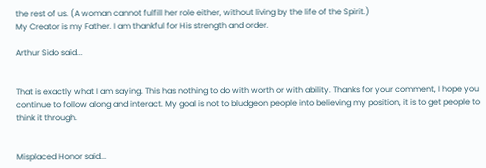the rest of us. (A woman cannot fulfill her role either, without living by the life of the Spirit.)
My Creator is my Father. I am thankful for His strength and order.

Arthur Sido said...


That is exactly what I am saying. This has nothing to do with worth or with ability. Thanks for your comment, I hope you continue to follow along and interact. My goal is not to bludgeon people into believing my position, it is to get people to think it through.


Misplaced Honor said...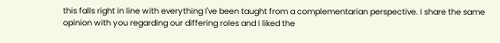this falls right in line with everything I've been taught from a complementarian perspective. I share the same opinion with you regarding our differing roles and I liked the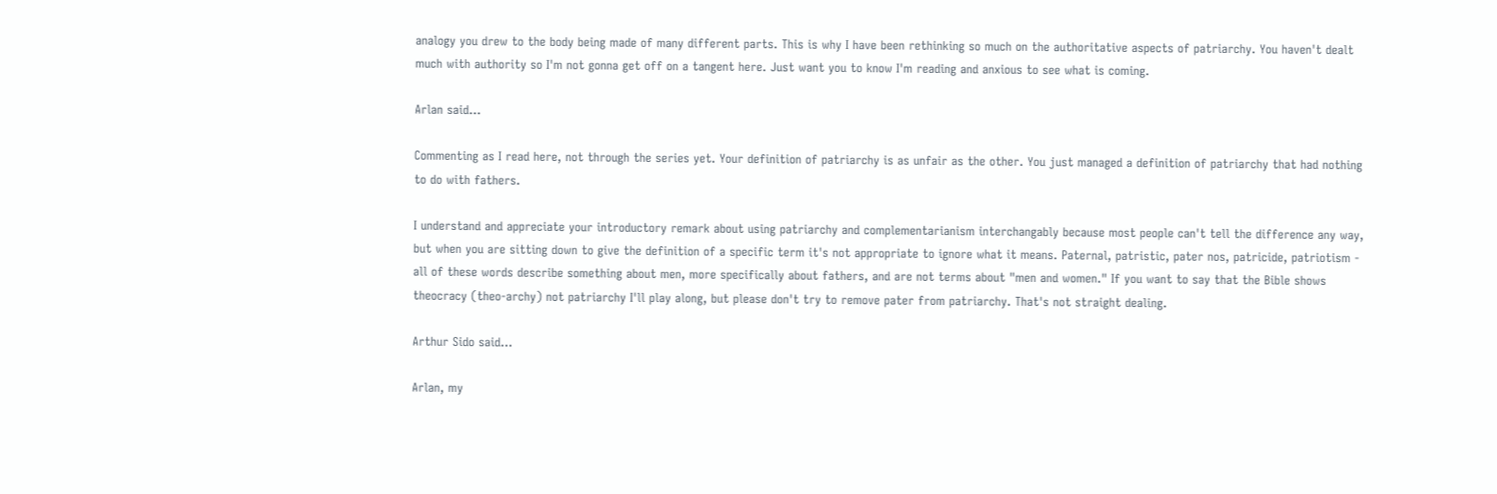analogy you drew to the body being made of many different parts. This is why I have been rethinking so much on the authoritative aspects of patriarchy. You haven't dealt much with authority so I'm not gonna get off on a tangent here. Just want you to know I'm reading and anxious to see what is coming.

Arlan said...

Commenting as I read here, not through the series yet. Your definition of patriarchy is as unfair as the other. You just managed a definition of patriarchy that had nothing to do with fathers.

I understand and appreciate your introductory remark about using patriarchy and complementarianism interchangably because most people can't tell the difference any way, but when you are sitting down to give the definition of a specific term it's not appropriate to ignore what it means. Paternal, patristic, pater nos, patricide, patriotism - all of these words describe something about men, more specifically about fathers, and are not terms about "men and women." If you want to say that the Bible shows theocracy (theo-archy) not patriarchy I'll play along, but please don't try to remove pater from patriarchy. That's not straight dealing.

Arthur Sido said...

Arlan, my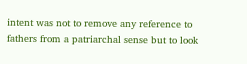intent was not to remove any reference to fathers from a patriarchal sense but to look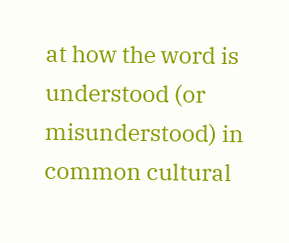at how the word is understood (or misunderstood) in common cultural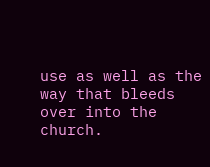use as well as the way that bleeds over into the church.